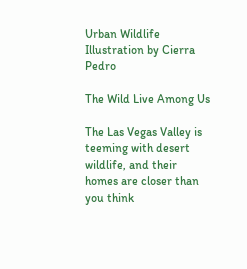Urban Wildlife Illustration by Cierra Pedro

The Wild Live Among Us

The Las Vegas Valley is teeming with desert wildlife, and their homes are closer than you think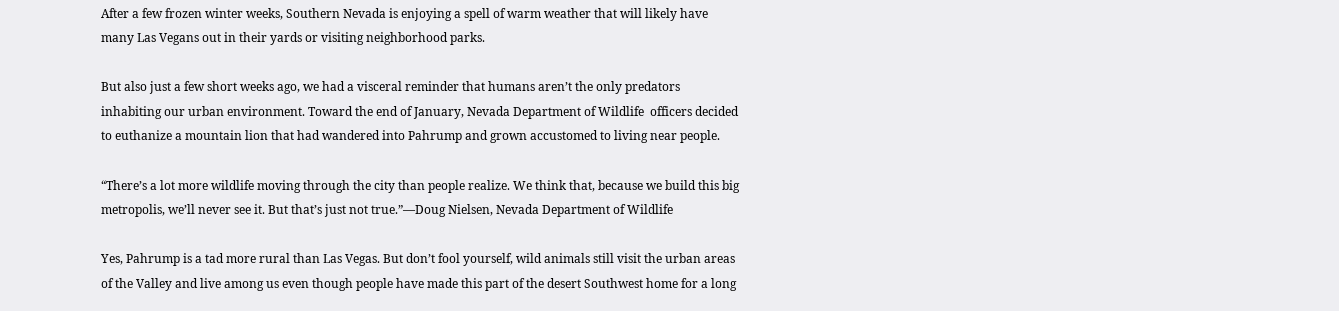After a few frozen winter weeks, Southern Nevada is enjoying a spell of warm weather that will likely have many Las Vegans out in their yards or visiting neighborhood parks.

But also just a few short weeks ago, we had a visceral reminder that humans aren’t the only predators inhabiting our urban environment. Toward the end of January, Nevada Department of Wildlife  officers decided to euthanize a mountain lion that had wandered into Pahrump and grown accustomed to living near people.

“There’s a lot more wildlife moving through the city than people realize. We think that, because we build this big metropolis, we’ll never see it. But that’s just not true.”—Doug Nielsen, Nevada Department of Wildlife

Yes, Pahrump is a tad more rural than Las Vegas. But don’t fool yourself, wild animals still visit the urban areas of the Valley and live among us even though people have made this part of the desert Southwest home for a long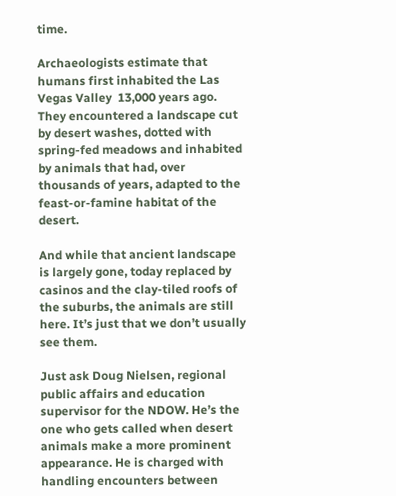time.

Archaeologists estimate that humans first inhabited the Las Vegas Valley  13,000 years ago. They encountered a landscape cut by desert washes, dotted with spring-fed meadows and inhabited by animals that had, over thousands of years, adapted to the feast-or-famine habitat of the desert.

And while that ancient landscape is largely gone, today replaced by casinos and the clay-tiled roofs of the suburbs, the animals are still here. It’s just that we don’t usually see them.

Just ask Doug Nielsen, regional public affairs and education supervisor for the NDOW. He’s the one who gets called when desert animals make a more prominent appearance. He is charged with handling encounters between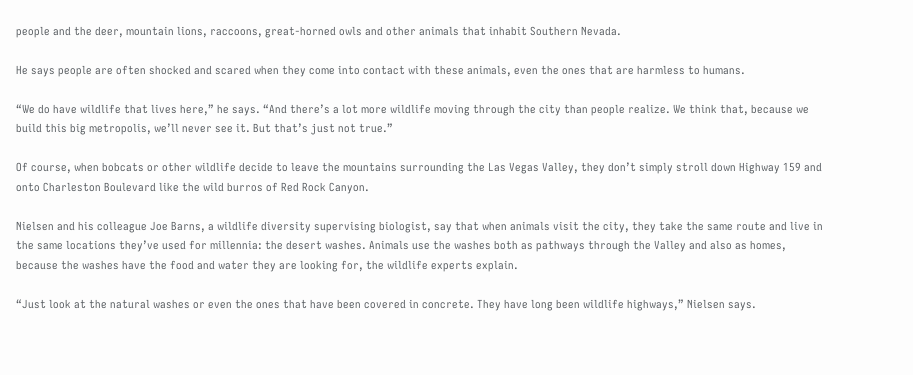people and the deer, mountain lions, raccoons, great-horned owls and other animals that inhabit Southern Nevada.

He says people are often shocked and scared when they come into contact with these animals, even the ones that are harmless to humans.

“We do have wildlife that lives here,” he says. “And there’s a lot more wildlife moving through the city than people realize. We think that, because we build this big metropolis, we’ll never see it. But that’s just not true.”

Of course, when bobcats or other wildlife decide to leave the mountains surrounding the Las Vegas Valley, they don’t simply stroll down Highway 159 and onto Charleston Boulevard like the wild burros of Red Rock Canyon.

Nielsen and his colleague Joe Barns, a wildlife diversity supervising biologist, say that when animals visit the city, they take the same route and live in the same locations they’ve used for millennia: the desert washes. Animals use the washes both as pathways through the Valley and also as homes, because the washes have the food and water they are looking for, the wildlife experts explain.

“Just look at the natural washes or even the ones that have been covered in concrete. They have long been wildlife highways,” Nielsen says.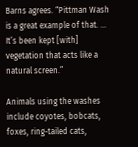Barns agrees. “Pittman Wash is a great example of that. … It’s been kept [with] vegetation that acts like a natural screen.”

Animals using the washes include coyotes, bobcats, foxes, ring-tailed cats,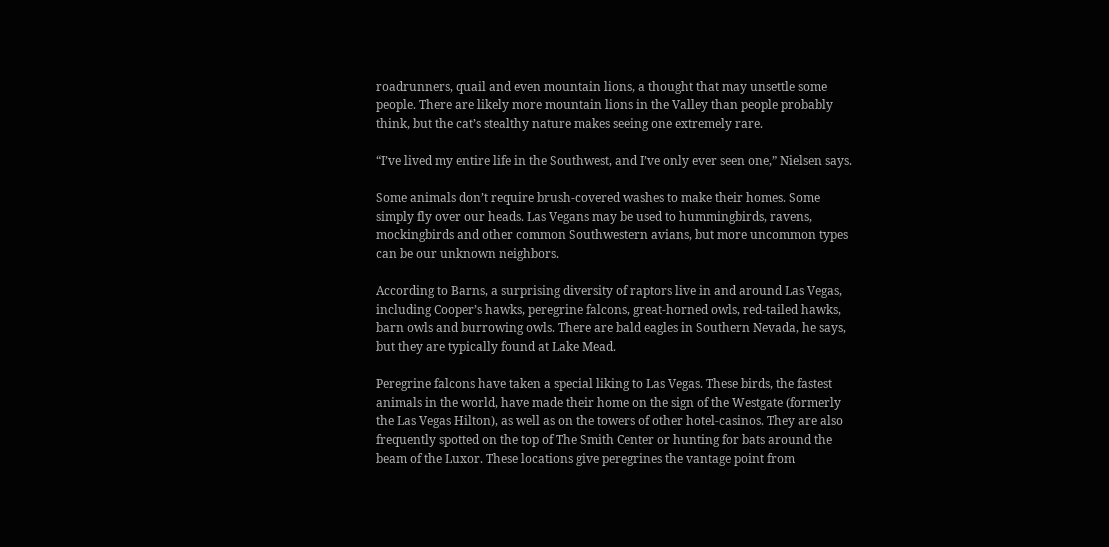roadrunners, quail and even mountain lions, a thought that may unsettle some people. There are likely more mountain lions in the Valley than people probably think, but the cat’s stealthy nature makes seeing one extremely rare.

“I’ve lived my entire life in the Southwest, and I’ve only ever seen one,” Nielsen says.

Some animals don’t require brush-covered washes to make their homes. Some simply fly over our heads. Las Vegans may be used to hummingbirds, ravens, mockingbirds and other common Southwestern avians, but more uncommon types can be our unknown neighbors.

According to Barns, a surprising diversity of raptors live in and around Las Vegas, including Cooper’s hawks, peregrine falcons, great-horned owls, red-tailed hawks, barn owls and burrowing owls. There are bald eagles in Southern Nevada, he says, but they are typically found at Lake Mead.

Peregrine falcons have taken a special liking to Las Vegas. These birds, the fastest animals in the world, have made their home on the sign of the Westgate (formerly the Las Vegas Hilton), as well as on the towers of other hotel-casinos. They are also frequently spotted on the top of The Smith Center or hunting for bats around the beam of the Luxor. These locations give peregrines the vantage point from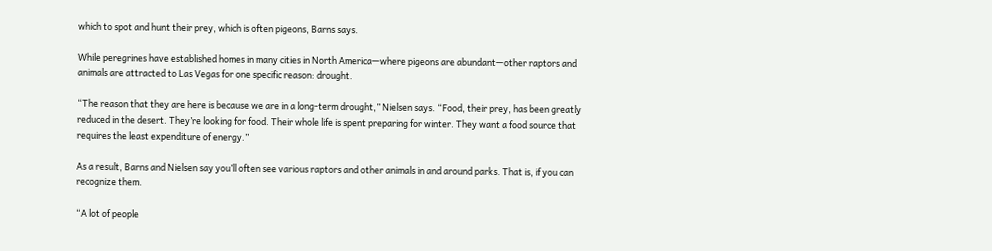which to spot and hunt their prey, which is often pigeons, Barns says.

While peregrines have established homes in many cities in North America—where pigeons are abundant—other raptors and animals are attracted to Las Vegas for one specific reason: drought.

“The reason that they are here is because we are in a long-term drought,” Nielsen says. “Food, their prey, has been greatly reduced in the desert. They’re looking for food. Their whole life is spent preparing for winter. They want a food source that requires the least expenditure of energy.”

As a result, Barns and Nielsen say you’ll often see various raptors and other animals in and around parks. That is, if you can recognize them.

“A lot of people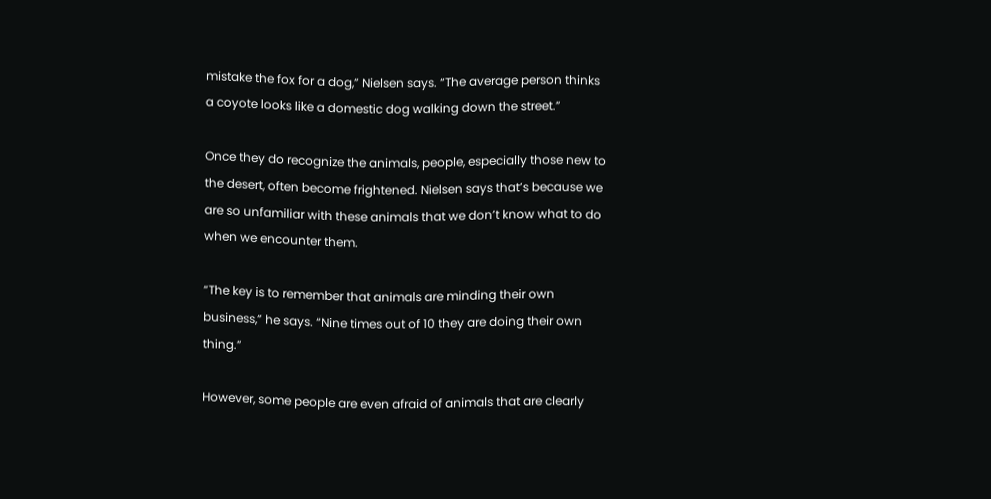mistake the fox for a dog,” Nielsen says. “The average person thinks a coyote looks like a domestic dog walking down the street.”

Once they do recognize the animals, people, especially those new to the desert, often become frightened. Nielsen says that’s because we are so unfamiliar with these animals that we don’t know what to do when we encounter them.

“The key is to remember that animals are minding their own business,” he says. “Nine times out of 10 they are doing their own thing.”

However, some people are even afraid of animals that are clearly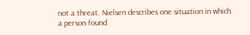not a threat. Nielsen describes one situation in which a person found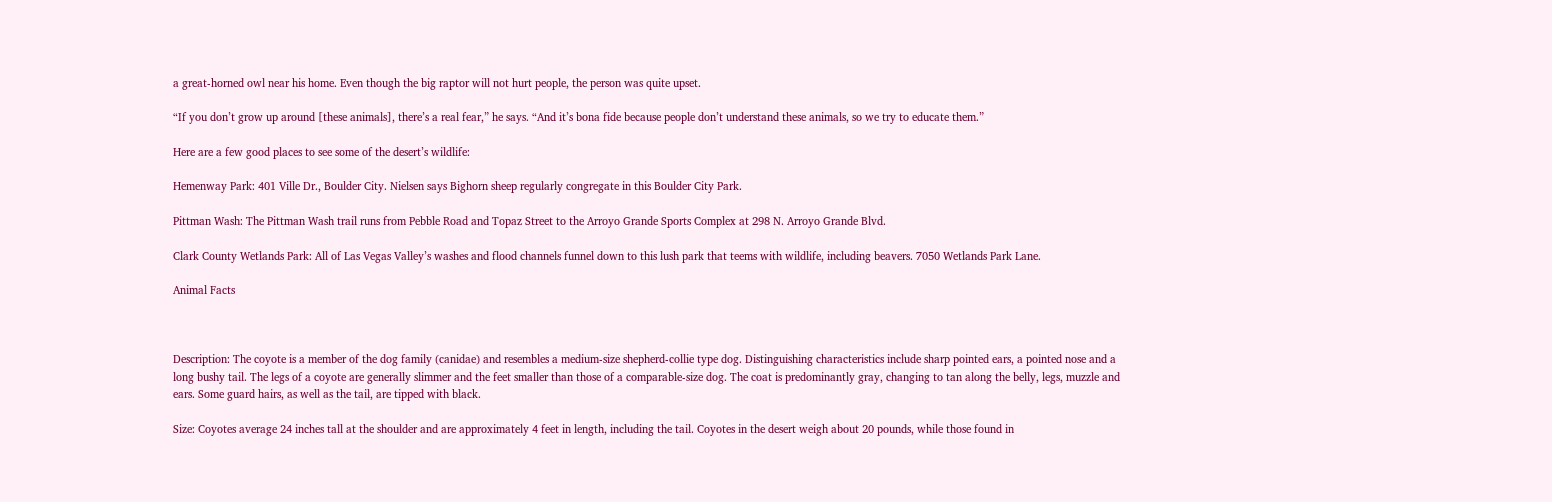a great-horned owl near his home. Even though the big raptor will not hurt people, the person was quite upset.

“If you don’t grow up around [these animals], there’s a real fear,” he says. “And it’s bona fide because people don’t understand these animals, so we try to educate them.”

Here are a few good places to see some of the desert’s wildlife:

Hemenway Park: 401 Ville Dr., Boulder City. Nielsen says Bighorn sheep regularly congregate in this Boulder City Park.

Pittman Wash: The Pittman Wash trail runs from Pebble Road and Topaz Street to the Arroyo Grande Sports Complex at 298 N. Arroyo Grande Blvd.

Clark County Wetlands Park: All of Las Vegas Valley’s washes and flood channels funnel down to this lush park that teems with wildlife, including beavers. 7050 Wetlands Park Lane.

Animal Facts



Description: The coyote is a member of the dog family (canidae) and resembles a medium-size shepherd-collie type dog. Distinguishing characteristics include sharp pointed ears, a pointed nose and a long bushy tail. The legs of a coyote are generally slimmer and the feet smaller than those of a comparable-size dog. The coat is predominantly gray, changing to tan along the belly, legs, muzzle and ears. Some guard hairs, as well as the tail, are tipped with black.

Size: Coyotes average 24 inches tall at the shoulder and are approximately 4 feet in length, including the tail. Coyotes in the desert weigh about 20 pounds, while those found in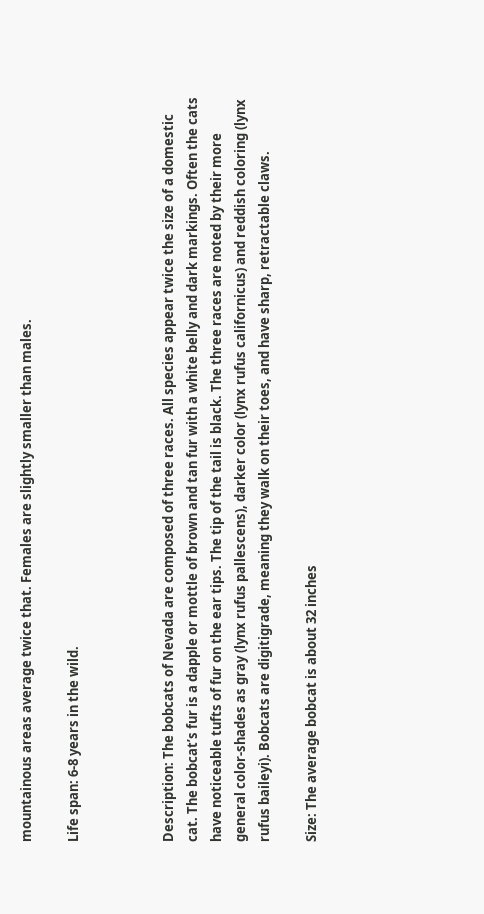mountainous areas average twice that. Females are slightly smaller than males.

Life span: 6-8 years in the wild.



Description: The bobcats of Nevada are composed of three races. All species appear twice the size of a domestic cat. The bobcat’s fur is a dapple or mottle of brown and tan fur with a white belly and dark markings. Often the cats have noticeable tufts of fur on the ear tips. The tip of the tail is black. The three races are noted by their more general color-shades as gray (lynx rufus pallescens), darker color (lynx rufus californicus) and reddish coloring (lynx rufus baileyi). Bobcats are digitigrade, meaning they walk on their toes, and have sharp, retractable claws.

Size: The average bobcat is about 32 inches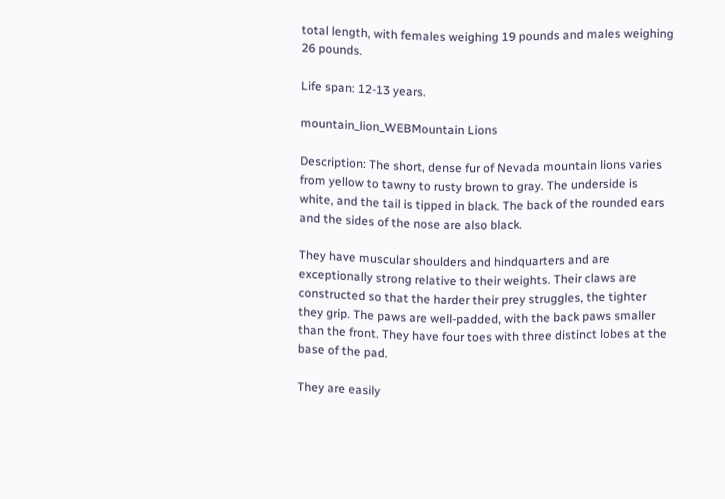total length, with females weighing 19 pounds and males weighing 26 pounds.

Life span: 12-13 years.

mountain_lion_WEBMountain Lions

Description: The short, dense fur of Nevada mountain lions varies from yellow to tawny to rusty brown to gray. The underside is white, and the tail is tipped in black. The back of the rounded ears and the sides of the nose are also black.

They have muscular shoulders and hindquarters and are exceptionally strong relative to their weights. Their claws are constructed so that the harder their prey struggles, the tighter they grip. The paws are well-padded, with the back paws smaller than the front. They have four toes with three distinct lobes at the base of the pad.

They are easily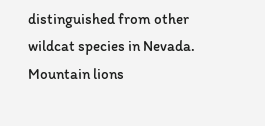distinguished from other wildcat species in Nevada. Mountain lions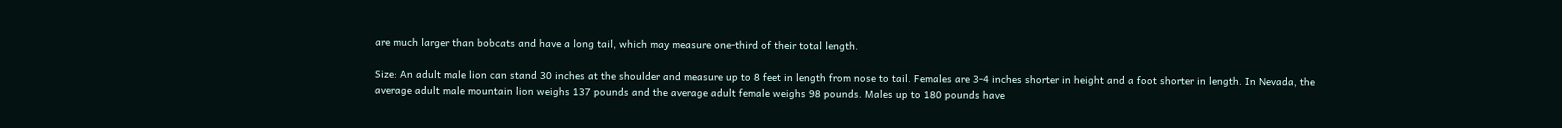are much larger than bobcats and have a long tail, which may measure one-third of their total length.

Size: An adult male lion can stand 30 inches at the shoulder and measure up to 8 feet in length from nose to tail. Females are 3-4 inches shorter in height and a foot shorter in length. In Nevada, the average adult male mountain lion weighs 137 pounds and the average adult female weighs 98 pounds. Males up to 180 pounds have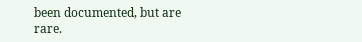been documented, but are rare.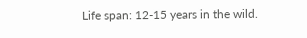Life span: 12-15 years in the wild.